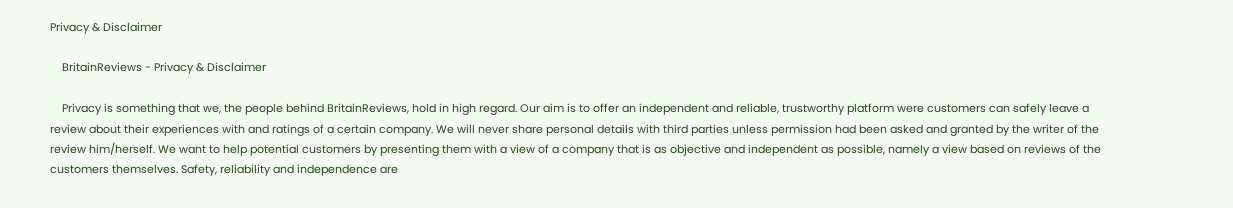Privacy & Disclaimer

    BritainReviews - Privacy & Disclaimer

    Privacy is something that we, the people behind BritainReviews, hold in high regard. Our aim is to offer an independent and reliable, trustworthy platform were customers can safely leave a review about their experiences with and ratings of a certain company. We will never share personal details with third parties unless permission had been asked and granted by the writer of the review him/herself. We want to help potential customers by presenting them with a view of a company that is as objective and independent as possible, namely a view based on reviews of the customers themselves. Safety, reliability and independence are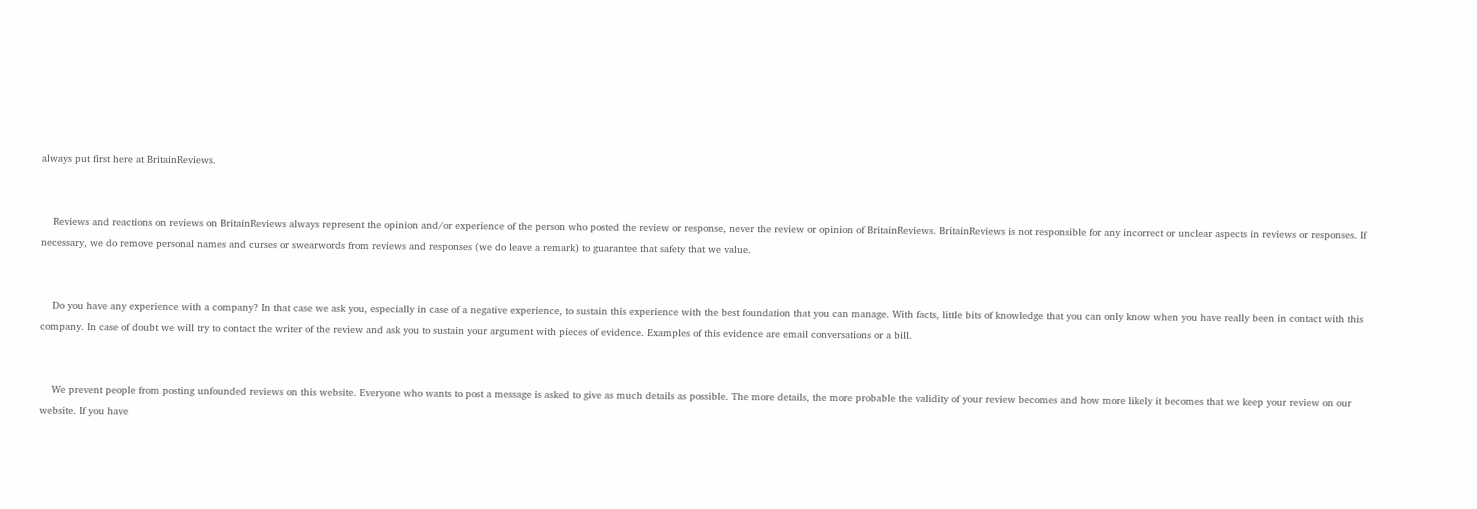always put first here at BritainReviews.


    Reviews and reactions on reviews on BritainReviews always represent the opinion and/or experience of the person who posted the review or response, never the review or opinion of BritainReviews. BritainReviews is not responsible for any incorrect or unclear aspects in reviews or responses. If necessary, we do remove personal names and curses or swearwords from reviews and responses (we do leave a remark) to guarantee that safety that we value.


    Do you have any experience with a company? In that case we ask you, especially in case of a negative experience, to sustain this experience with the best foundation that you can manage. With facts, little bits of knowledge that you can only know when you have really been in contact with this company. In case of doubt we will try to contact the writer of the review and ask you to sustain your argument with pieces of evidence. Examples of this evidence are email conversations or a bill.


    We prevent people from posting unfounded reviews on this website. Everyone who wants to post a message is asked to give as much details as possible. The more details, the more probable the validity of your review becomes and how more likely it becomes that we keep your review on our website. If you have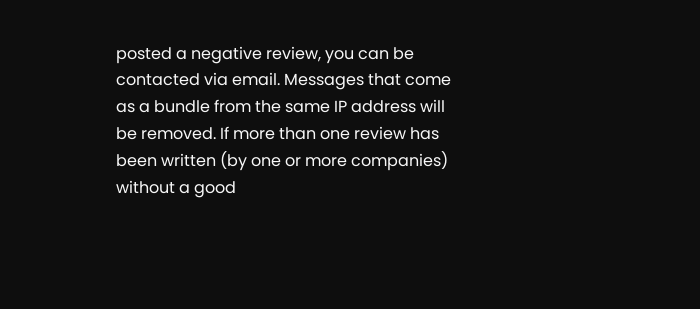posted a negative review, you can be contacted via email. Messages that come as a bundle from the same IP address will be removed. If more than one review has been written (by one or more companies) without a good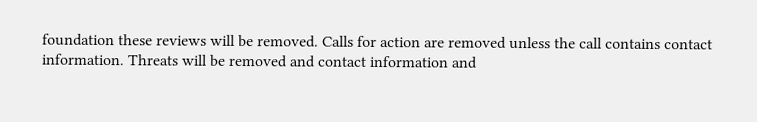foundation these reviews will be removed. Calls for action are removed unless the call contains contact information. Threats will be removed and contact information and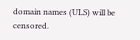domain names (ULS) will be censored.